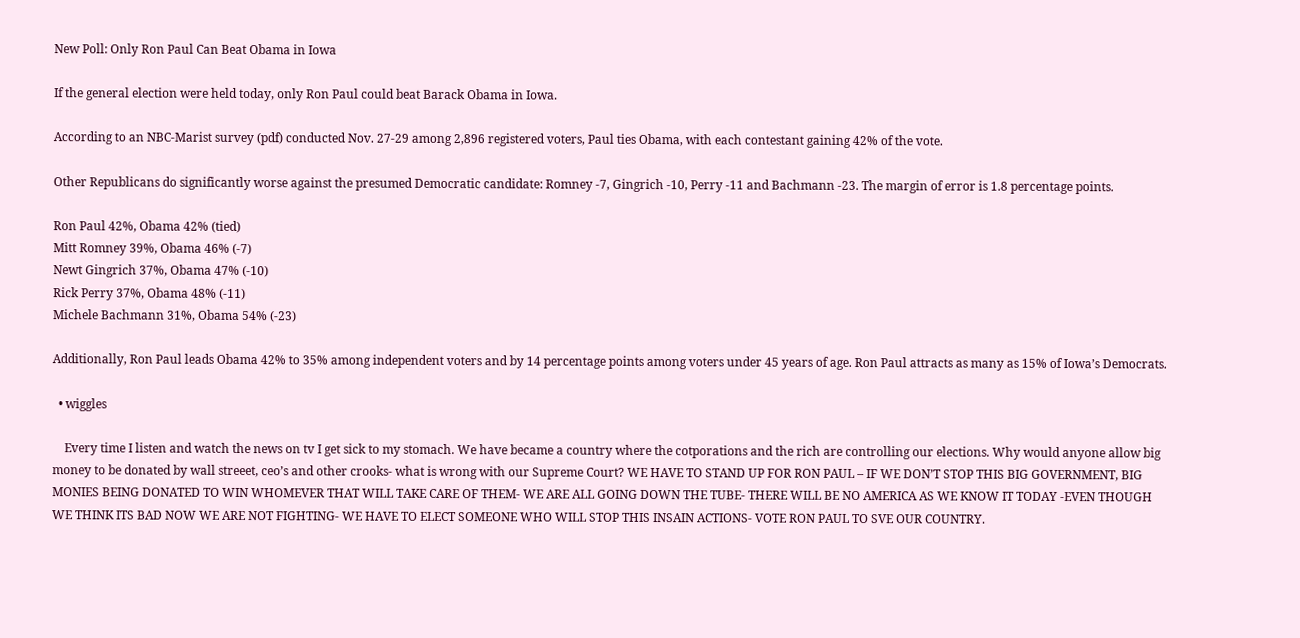New Poll: Only Ron Paul Can Beat Obama in Iowa

If the general election were held today, only Ron Paul could beat Barack Obama in Iowa.

According to an NBC-Marist survey (pdf) conducted Nov. 27-29 among 2,896 registered voters, Paul ties Obama, with each contestant gaining 42% of the vote.

Other Republicans do significantly worse against the presumed Democratic candidate: Romney -7, Gingrich -10, Perry -11 and Bachmann -23. The margin of error is 1.8 percentage points.

Ron Paul 42%, Obama 42% (tied)
Mitt Romney 39%, Obama 46% (-7)
Newt Gingrich 37%, Obama 47% (-10)
Rick Perry 37%, Obama 48% (-11)
Michele Bachmann 31%, Obama 54% (-23)

Additionally, Ron Paul leads Obama 42% to 35% among independent voters and by 14 percentage points among voters under 45 years of age. Ron Paul attracts as many as 15% of Iowa’s Democrats.

  • wiggles

    Every time I listen and watch the news on tv I get sick to my stomach. We have became a country where the cotporations and the rich are controlling our elections. Why would anyone allow big money to be donated by wall streeet, ceo’s and other crooks- what is wrong with our Supreme Court? WE HAVE TO STAND UP FOR RON PAUL – IF WE DON’T STOP THIS BIG GOVERNMENT, BIG MONIES BEING DONATED TO WIN WHOMEVER THAT WILL TAKE CARE OF THEM- WE ARE ALL GOING DOWN THE TUBE- THERE WILL BE NO AMERICA AS WE KNOW IT TODAY -EVEN THOUGH WE THINK ITS BAD NOW WE ARE NOT FIGHTING- WE HAVE TO ELECT SOMEONE WHO WILL STOP THIS INSAIN ACTIONS- VOTE RON PAUL TO SVE OUR COUNTRY.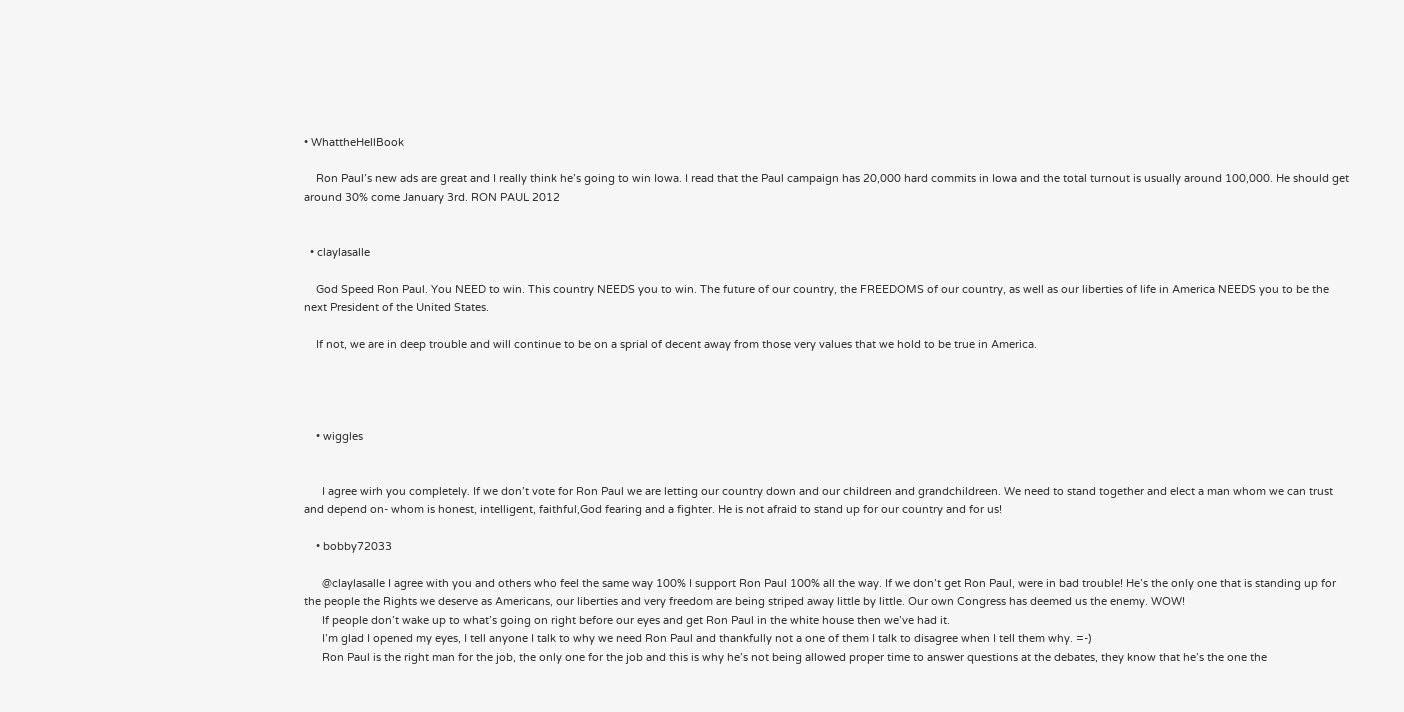• WhattheHellBook

    Ron Paul’s new ads are great and I really think he’s going to win Iowa. I read that the Paul campaign has 20,000 hard commits in Iowa and the total turnout is usually around 100,000. He should get around 30% come January 3rd. RON PAUL 2012


  • claylasalle

    God Speed Ron Paul. You NEED to win. This country NEEDS you to win. The future of our country, the FREEDOMS of our country, as well as our liberties of life in America NEEDS you to be the next President of the United States.

    If not, we are in deep trouble and will continue to be on a sprial of decent away from those very values that we hold to be true in America.




    • wiggles


      I agree wirh you completely. If we don’t vote for Ron Paul we are letting our country down and our childreen and grandchildreen. We need to stand together and elect a man whom we can trust and depend on- whom is honest, intelligent, faithful,God fearing and a fighter. He is not afraid to stand up for our country and for us!

    • bobby72033

      @claylasalle I agree with you and others who feel the same way 100% I support Ron Paul 100% all the way. If we don’t get Ron Paul, were in bad trouble! He’s the only one that is standing up for the people the Rights we deserve as Americans, our liberties and very freedom are being striped away little by little. Our own Congress has deemed us the enemy. WOW!
      If people don’t wake up to what’s going on right before our eyes and get Ron Paul in the white house then we’ve had it.
      I’m glad I opened my eyes, I tell anyone I talk to why we need Ron Paul and thankfully not a one of them I talk to disagree when I tell them why. =-)
      Ron Paul is the right man for the job, the only one for the job and this is why he’s not being allowed proper time to answer questions at the debates, they know that he’s the one the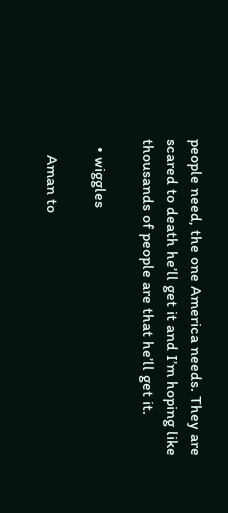people need, the one America needs. They are scared to death he’ll get it and I’m hoping like thousands of people are that he’ll get it.

  • wiggles

    Aman to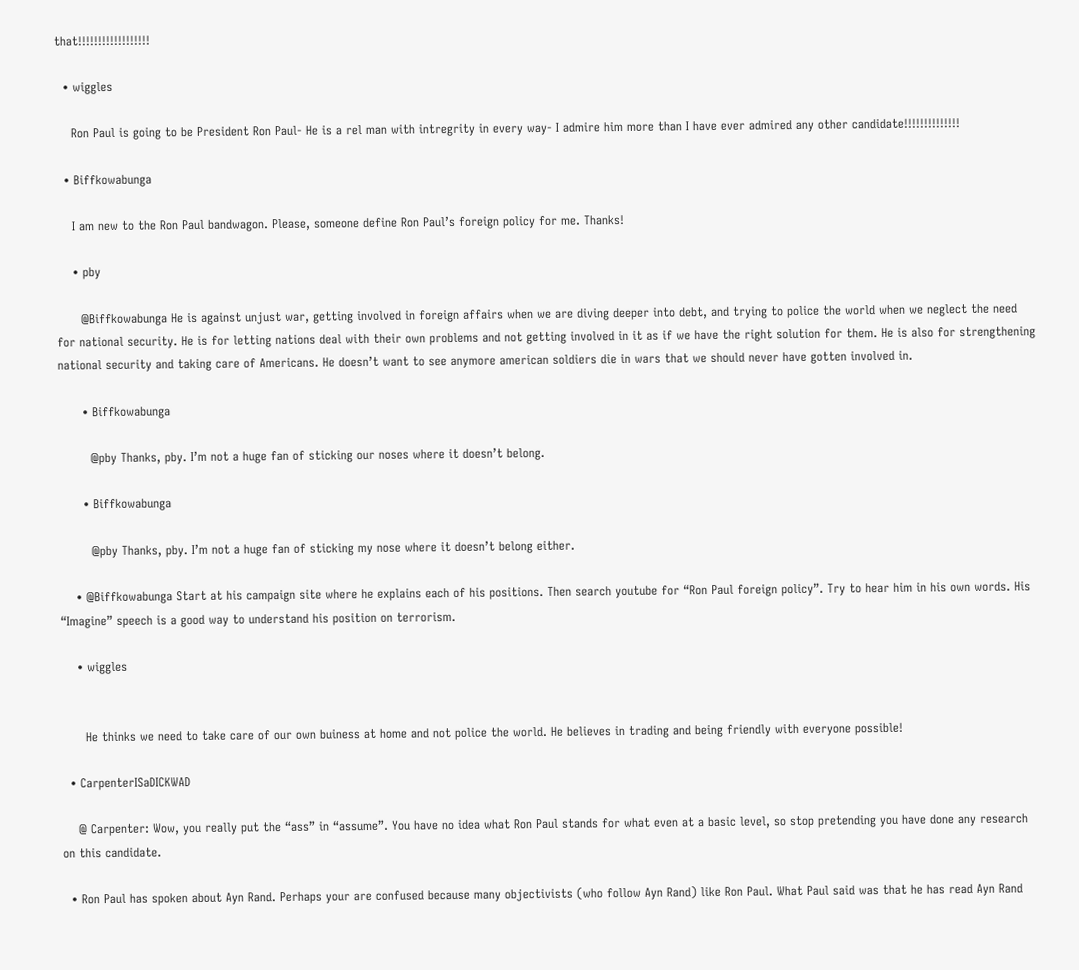that!!!!!!!!!!!!!!!!!!

  • wiggles

    Ron Paul is going to be President Ron Paul- He is a rel man with intregrity in every way- I admire him more than I have ever admired any other candidate!!!!!!!!!!!!!!

  • Biffkowabunga

    I am new to the Ron Paul bandwagon. Please, someone define Ron Paul’s foreign policy for me. Thanks!

    • pby

      @Biffkowabunga He is against unjust war, getting involved in foreign affairs when we are diving deeper into debt, and trying to police the world when we neglect the need for national security. He is for letting nations deal with their own problems and not getting involved in it as if we have the right solution for them. He is also for strengthening national security and taking care of Americans. He doesn’t want to see anymore american soldiers die in wars that we should never have gotten involved in.

      • Biffkowabunga

        @pby Thanks, pby. I’m not a huge fan of sticking our noses where it doesn’t belong.

      • Biffkowabunga

        @pby Thanks, pby. I’m not a huge fan of sticking my nose where it doesn’t belong either.

    • @Biffkowabunga Start at his campaign site where he explains each of his positions. Then search youtube for “Ron Paul foreign policy”. Try to hear him in his own words. His “Imagine” speech is a good way to understand his position on terrorism.

    • wiggles


      He thinks we need to take care of our own buiness at home and not police the world. He believes in trading and being friendly with everyone possible!

  • CarpenterISaDICKWAD

    @ Carpenter: Wow, you really put the “ass” in “assume”. You have no idea what Ron Paul stands for what even at a basic level, so stop pretending you have done any research on this candidate.

  • Ron Paul has spoken about Ayn Rand. Perhaps your are confused because many objectivists (who follow Ayn Rand) like Ron Paul. What Paul said was that he has read Ayn Rand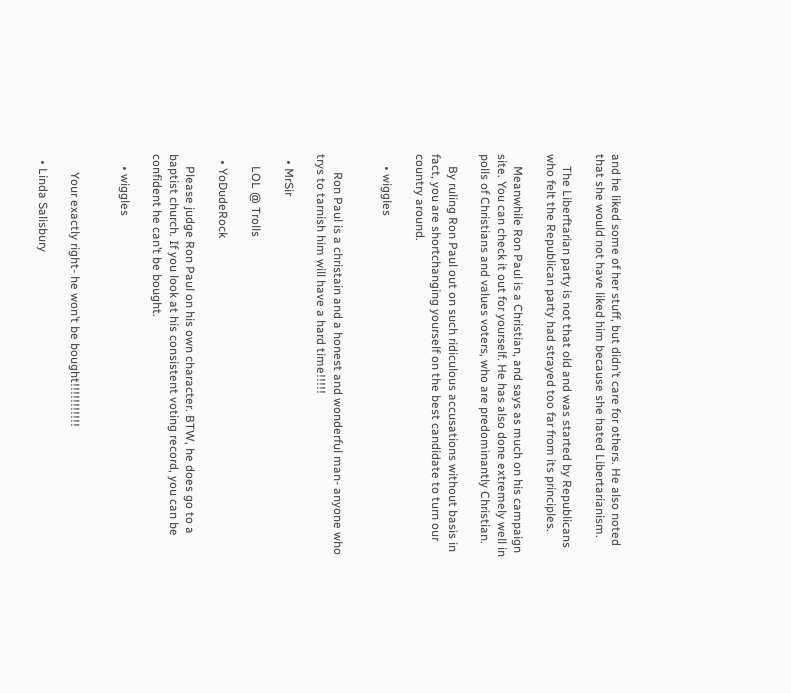and he liked some of her stuff, but didn’t care for others. He also noted that she would not have liked him because she hated Libertarianism.

    The Liberftarian party is not that old and was started by Republicans who felt the Republican party had strayed too far from its principles.

    Meanwhile Ron Paul is a Christian, and says as much on his campaign site. You can check it out for yourself. He has also done extremely well in polls of Christians and values voters, who are predominantly Christian.

    By ruling Ron Paul out on such ridiculous accusations without basis in fact, you are shortchanging yourself on the best candidate to turn our country around.

    • wiggles


      Ron Paul is a christain and a honest and wonderful man- anyone who trys to tarnish him will have a hard time!!!!!

  • MrSir

    LOL @ Trolls

  • YoDudeRock

    Please judge Ron Paul on his own character. BTW, he does go to a baptist church. If you look at his consistent voting record, you can be confident he can’t be bought.

    • wiggles


      Your exactly right- he won’t be bought!!!!!!!!!!!

  • Linda Salisbury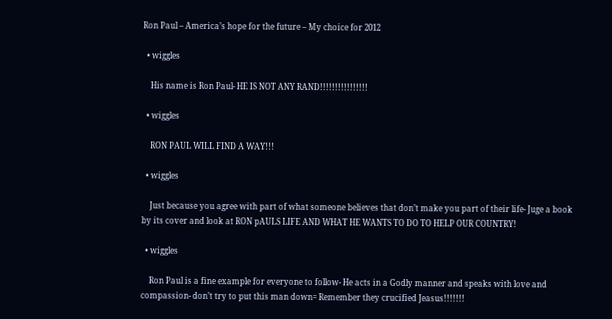Ron Paul – America’s hope for the future – My choice for 2012

  • wiggles

    His name is Ron Paul- HE IS NOT ANY RAND!!!!!!!!!!!!!!!!

  • wiggles

    RON PAUL WILL FIND A WAY!!!

  • wiggles

    Just because you agree with part of what someone believes that don’t make you part of their life- Juge a book by its cover and look at RON pAULS LIFE AND WHAT HE WANTS TO DO TO HELP OUR COUNTRY!

  • wiggles

    Ron Paul is a fine example for everyone to follow- He acts in a Godly manner and speaks with love and compassion- don’t try to put this man down= Remember they crucified Jeasus!!!!!!!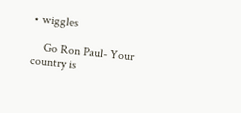• wiggles

    Go Ron Paul- Your country is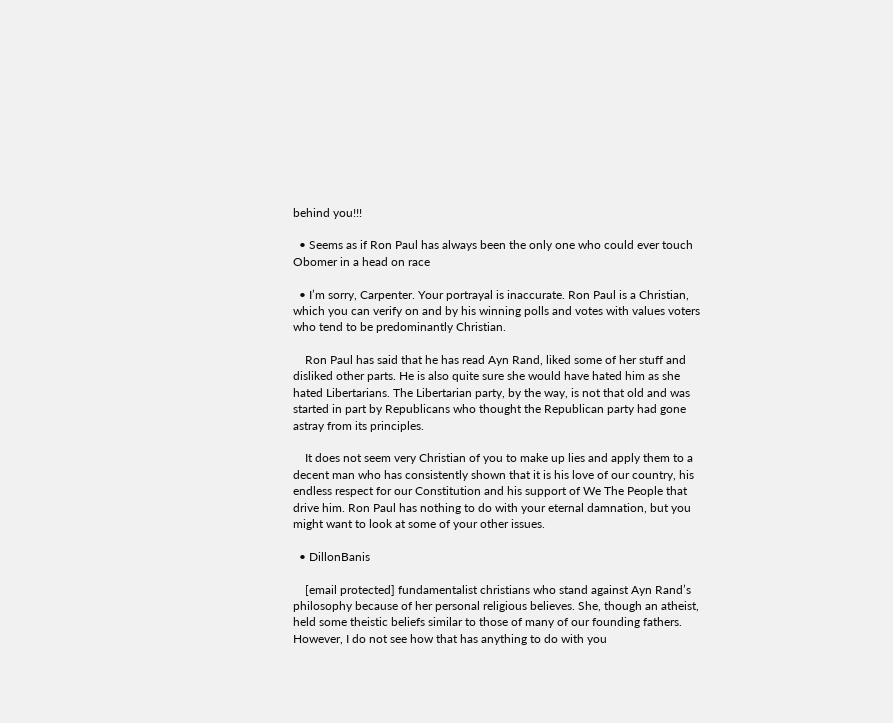behind you!!!

  • Seems as if Ron Paul has always been the only one who could ever touch Obomer in a head on race

  • I’m sorry, Carpenter. Your portrayal is inaccurate. Ron Paul is a Christian, which you can verify on and by his winning polls and votes with values voters who tend to be predominantly Christian.

    Ron Paul has said that he has read Ayn Rand, liked some of her stuff and disliked other parts. He is also quite sure she would have hated him as she hated Libertarians. The Libertarian party, by the way, is not that old and was started in part by Republicans who thought the Republican party had gone astray from its principles.

    It does not seem very Christian of you to make up lies and apply them to a decent man who has consistently shown that it is his love of our country, his endless respect for our Constitution and his support of We The People that drive him. Ron Paul has nothing to do with your eternal damnation, but you might want to look at some of your other issues.

  • DillonBanis

    [email protected] fundamentalist christians who stand against Ayn Rand’s philosophy because of her personal religious believes. She, though an atheist, held some theistic beliefs similar to those of many of our founding fathers. However, I do not see how that has anything to do with you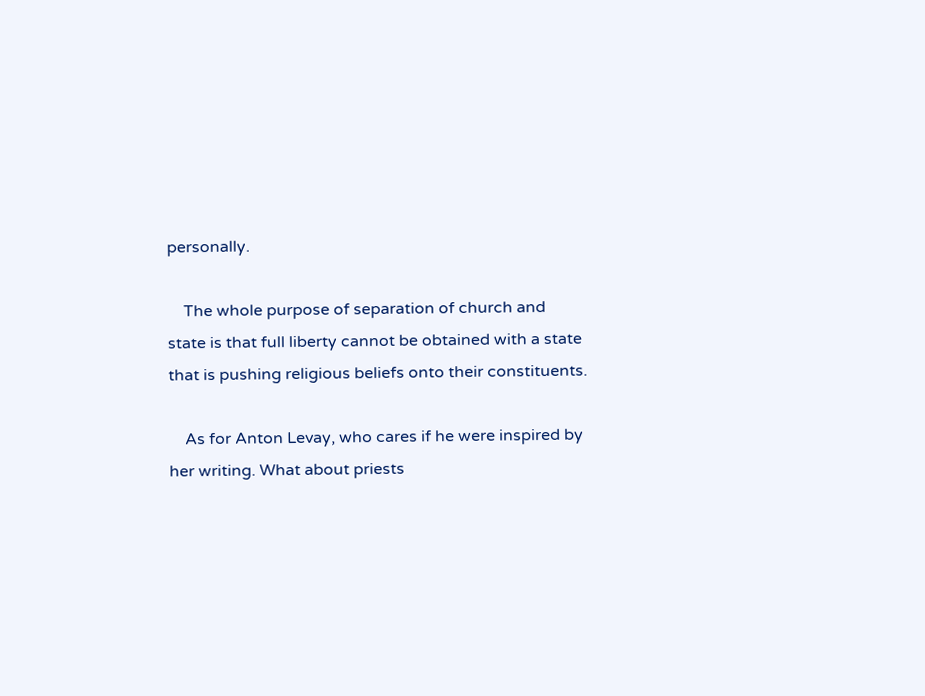personally.

    The whole purpose of separation of church and state is that full liberty cannot be obtained with a state that is pushing religious beliefs onto their constituents.

    As for Anton Levay, who cares if he were inspired by her writing. What about priests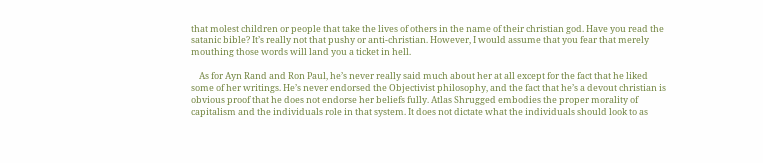that molest children or people that take the lives of others in the name of their christian god. Have you read the satanic bible? It’s really not that pushy or anti-christian. However, I would assume that you fear that merely mouthing those words will land you a ticket in hell.

    As for Ayn Rand and Ron Paul, he’s never really said much about her at all except for the fact that he liked some of her writings. He’s never endorsed the Objectivist philosophy, and the fact that he’s a devout christian is obvious proof that he does not endorse her beliefs fully. Atlas Shrugged embodies the proper morality of capitalism and the individuals role in that system. It does not dictate what the individuals should look to as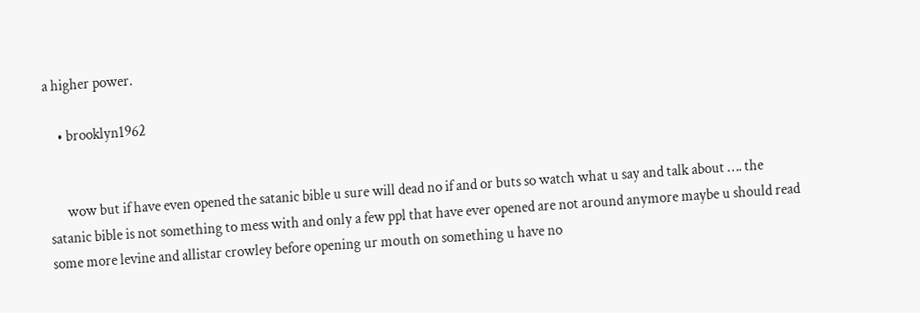a higher power.

    • brooklyn1962


      wow but if have even opened the satanic bible u sure will dead no if and or buts so watch what u say and talk about …. the satanic bible is not something to mess with and only a few ppl that have ever opened are not around anymore maybe u should read some more levine and allistar crowley before opening ur mouth on something u have no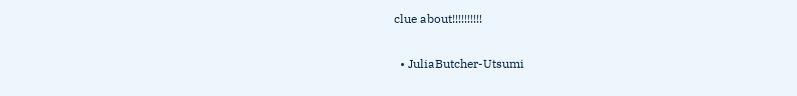clue about!!!!!!!!!!

  • JuliaButcher-Utsumi